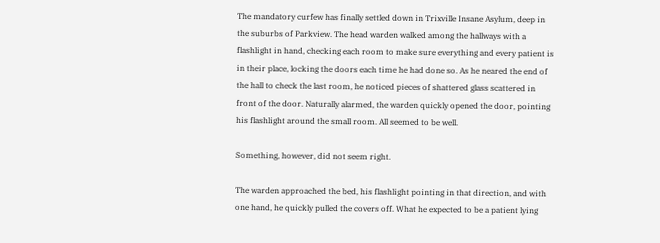The mandatory curfew has finally settled down in Trixville Insane Asylum, deep in the suburbs of Parkview. The head warden walked among the hallways with a flashlight in hand, checking each room to make sure everything and every patient is in their place, locking the doors each time he had done so. As he neared the end of the hall to check the last room, he noticed pieces of shattered glass scattered in front of the door. Naturally alarmed, the warden quickly opened the door, pointing his flashlight around the small room. All seemed to be well.

Something, however, did not seem right.

The warden approached the bed, his flashlight pointing in that direction, and with one hand, he quickly pulled the covers off. What he expected to be a patient lying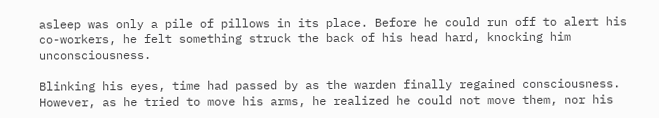asleep was only a pile of pillows in its place. Before he could run off to alert his co-workers, he felt something struck the back of his head hard, knocking him unconsciousness.

Blinking his eyes, time had passed by as the warden finally regained consciousness. However, as he tried to move his arms, he realized he could not move them, nor his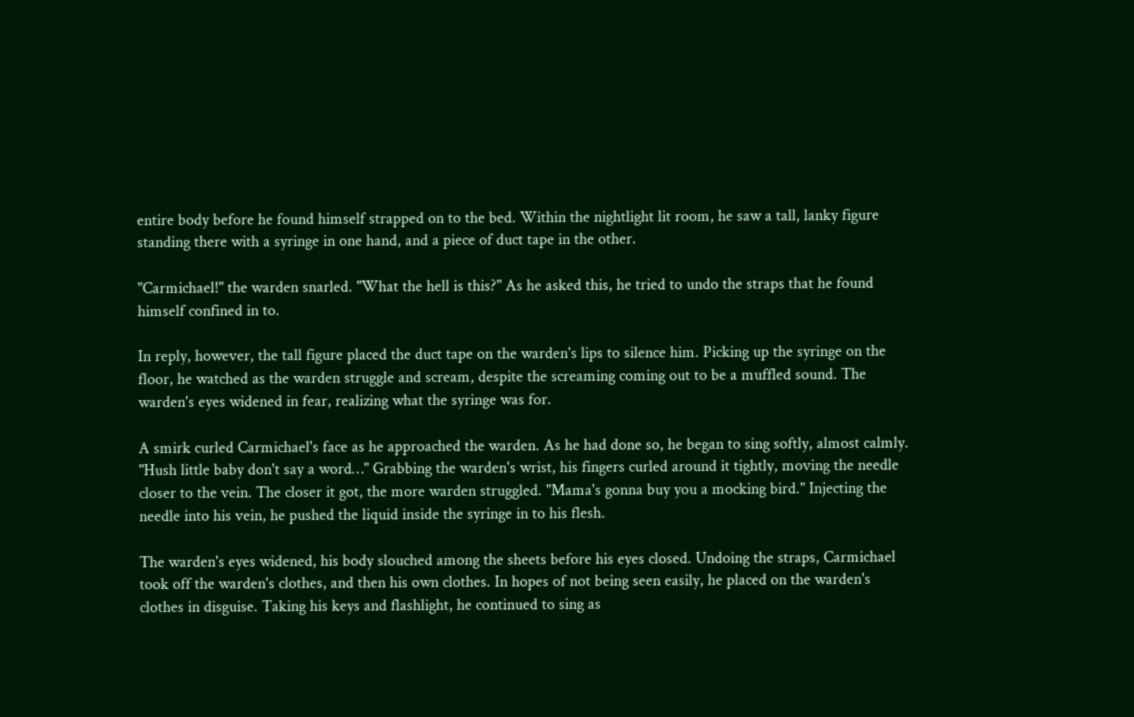entire body before he found himself strapped on to the bed. Within the nightlight lit room, he saw a tall, lanky figure standing there with a syringe in one hand, and a piece of duct tape in the other.

"Carmichael!" the warden snarled. "What the hell is this?" As he asked this, he tried to undo the straps that he found himself confined in to.

In reply, however, the tall figure placed the duct tape on the warden's lips to silence him. Picking up the syringe on the floor, he watched as the warden struggle and scream, despite the screaming coming out to be a muffled sound. The warden's eyes widened in fear, realizing what the syringe was for.

A smirk curled Carmichael's face as he approached the warden. As he had done so, he began to sing softly, almost calmly. "Hush little baby don't say a word…" Grabbing the warden's wrist, his fingers curled around it tightly, moving the needle closer to the vein. The closer it got, the more warden struggled. "Mama's gonna buy you a mocking bird." Injecting the needle into his vein, he pushed the liquid inside the syringe in to his flesh.

The warden's eyes widened, his body slouched among the sheets before his eyes closed. Undoing the straps, Carmichael took off the warden's clothes, and then his own clothes. In hopes of not being seen easily, he placed on the warden's clothes in disguise. Taking his keys and flashlight, he continued to sing as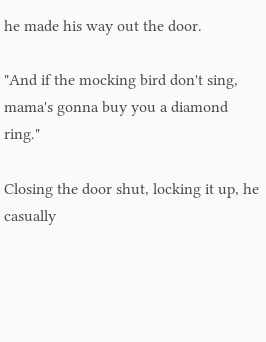he made his way out the door.

"And if the mocking bird don't sing, mama's gonna buy you a diamond ring."

Closing the door shut, locking it up, he casually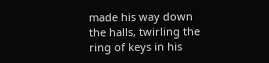made his way down the halls, twirling the ring of keys in his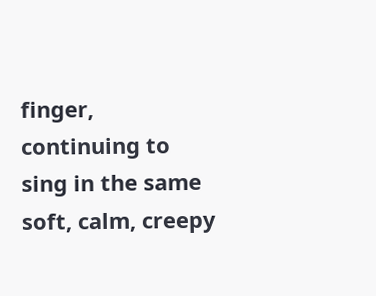finger, continuing to sing in the same soft, calm, creepy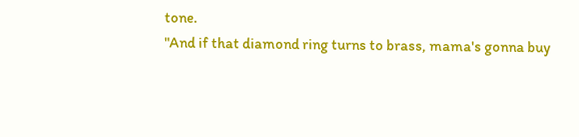tone.
"And if that diamond ring turns to brass, mama's gonna buy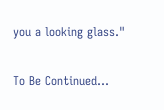you a looking glass."

To Be Continued...